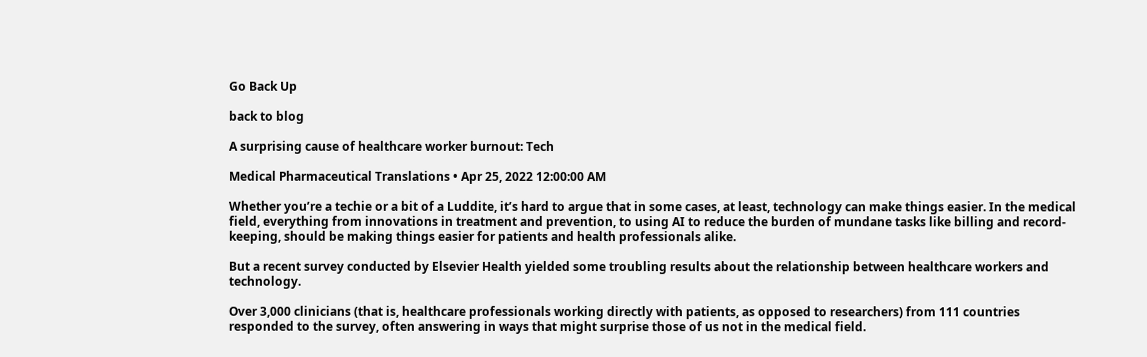Go Back Up

back to blog

A surprising cause of healthcare worker burnout: Tech

Medical Pharmaceutical Translations • Apr 25, 2022 12:00:00 AM

Whether you’re a techie or a bit of a Luddite, it’s hard to argue that in some cases, at least, technology can make things easier. In the medical field, everything from innovations in treatment and prevention, to using AI to reduce the burden of mundane tasks like billing and record-keeping, should be making things easier for patients and health professionals alike.

But a recent survey conducted by Elsevier Health yielded some troubling results about the relationship between healthcare workers and technology.

Over 3,000 clinicians (that is, healthcare professionals working directly with patients, as opposed to researchers) from 111 countries responded to the survey, often answering in ways that might surprise those of us not in the medical field.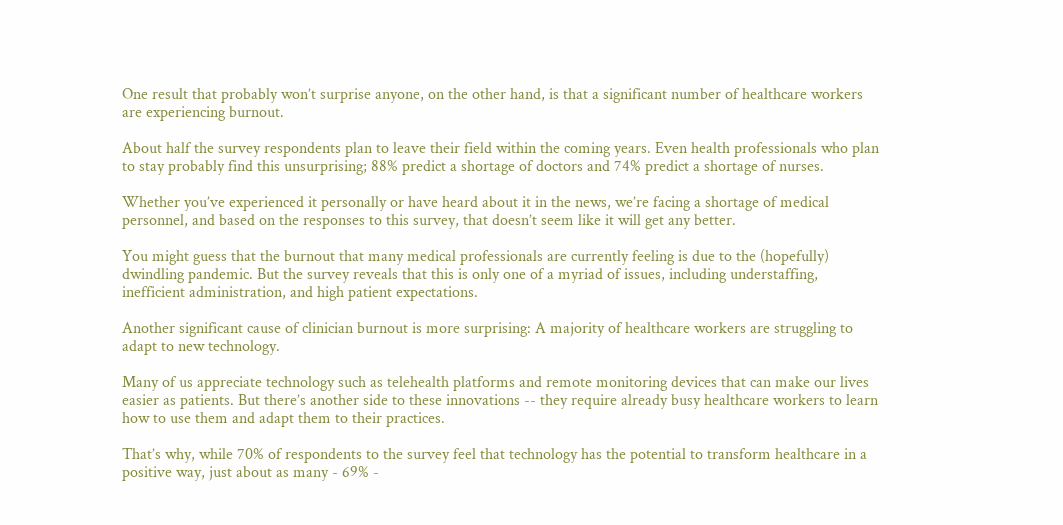One result that probably won’t surprise anyone, on the other hand, is that a significant number of healthcare workers are experiencing burnout.

About half the survey respondents plan to leave their field within the coming years. Even health professionals who plan to stay probably find this unsurprising; 88% predict a shortage of doctors and 74% predict a shortage of nurses.

Whether you’ve experienced it personally or have heard about it in the news, we’re facing a shortage of medical personnel, and based on the responses to this survey, that doesn’t seem like it will get any better.

You might guess that the burnout that many medical professionals are currently feeling is due to the (hopefully) dwindling pandemic. But the survey reveals that this is only one of a myriad of issues, including understaffing, inefficient administration, and high patient expectations.

Another significant cause of clinician burnout is more surprising: A majority of healthcare workers are struggling to adapt to new technology.

Many of us appreciate technology such as telehealth platforms and remote monitoring devices that can make our lives easier as patients. But there’s another side to these innovations -- they require already busy healthcare workers to learn how to use them and adapt them to their practices.

That’s why, while 70% of respondents to the survey feel that technology has the potential to transform healthcare in a positive way, just about as many - 69% -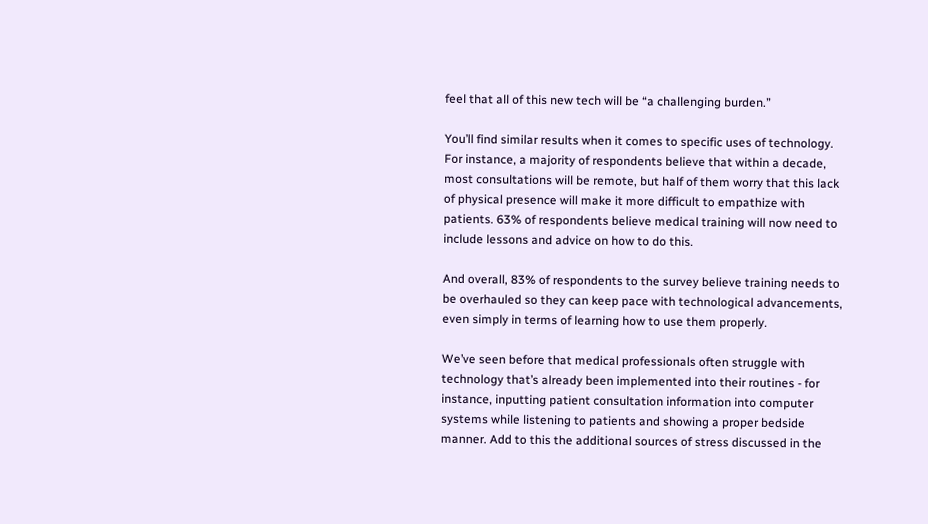feel that all of this new tech will be “a challenging burden.”

You’ll find similar results when it comes to specific uses of technology. For instance, a majority of respondents believe that within a decade, most consultations will be remote, but half of them worry that this lack of physical presence will make it more difficult to empathize with patients. 63% of respondents believe medical training will now need to include lessons and advice on how to do this.

And overall, 83% of respondents to the survey believe training needs to be overhauled so they can keep pace with technological advancements, even simply in terms of learning how to use them properly.

We’ve seen before that medical professionals often struggle with technology that’s already been implemented into their routines - for instance, inputting patient consultation information into computer systems while listening to patients and showing a proper bedside manner. Add to this the additional sources of stress discussed in the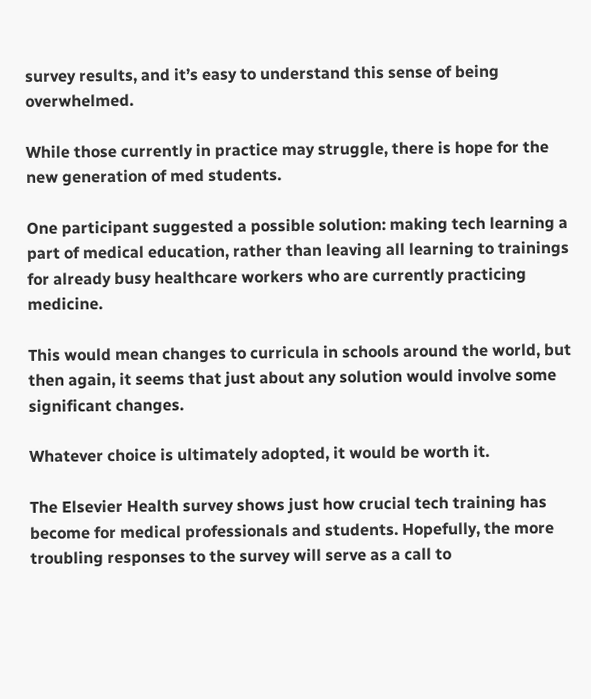survey results, and it’s easy to understand this sense of being overwhelmed.

While those currently in practice may struggle, there is hope for the new generation of med students.

One participant suggested a possible solution: making tech learning a part of medical education, rather than leaving all learning to trainings for already busy healthcare workers who are currently practicing medicine.

This would mean changes to curricula in schools around the world, but then again, it seems that just about any solution would involve some significant changes.

Whatever choice is ultimately adopted, it would be worth it.

The Elsevier Health survey shows just how crucial tech training has become for medical professionals and students. Hopefully, the more troubling responses to the survey will serve as a call to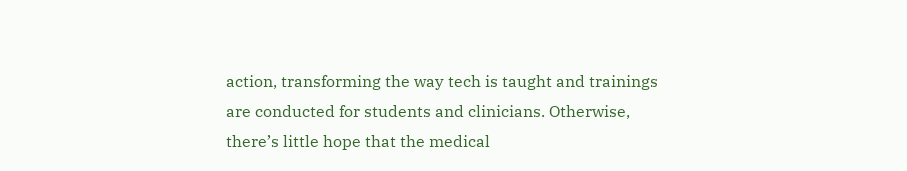action, transforming the way tech is taught and trainings are conducted for students and clinicians. Otherwise, there’s little hope that the medical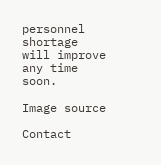personnel shortage will improve any time soon.

Image source

Contact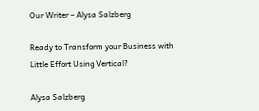Our Writer – Alysa Salzberg

Ready to Transform your Business with Little Effort Using Vertical?

Alysa Salzberg